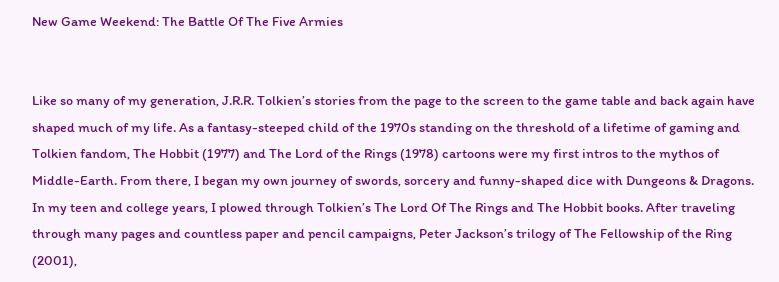New Game Weekend: The Battle Of The Five Armies


Like so many of my generation, J.R.R. Tolkien’s stories from the page to the screen to the game table and back again have shaped much of my life. As a fantasy-steeped child of the 1970s standing on the threshold of a lifetime of gaming and Tolkien fandom, The Hobbit (1977) and The Lord of the Rings (1978) cartoons were my first intros to the mythos of Middle-Earth. From there, I began my own journey of swords, sorcery and funny-shaped dice with Dungeons & Dragons. In my teen and college years, I plowed through Tolkien’s The Lord Of The Rings and The Hobbit books. After traveling through many pages and countless paper and pencil campaigns, Peter Jackson’s trilogy of The Fellowship of the Ring (2001),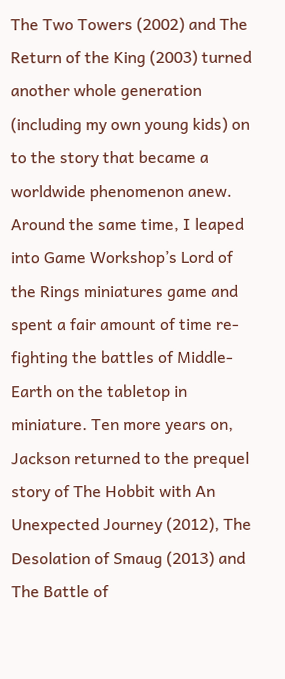The Two Towers (2002) and The Return of the King (2003) turned another whole generation (including my own young kids) on to the story that became a worldwide phenomenon anew. Around the same time, I leaped into Game Workshop’s Lord of the Rings miniatures game and spent a fair amount of time re-fighting the battles of Middle-Earth on the tabletop in miniature. Ten more years on, Jackson returned to the prequel story of The Hobbit with An Unexpected Journey (2012), The Desolation of Smaug (2013) and The Battle of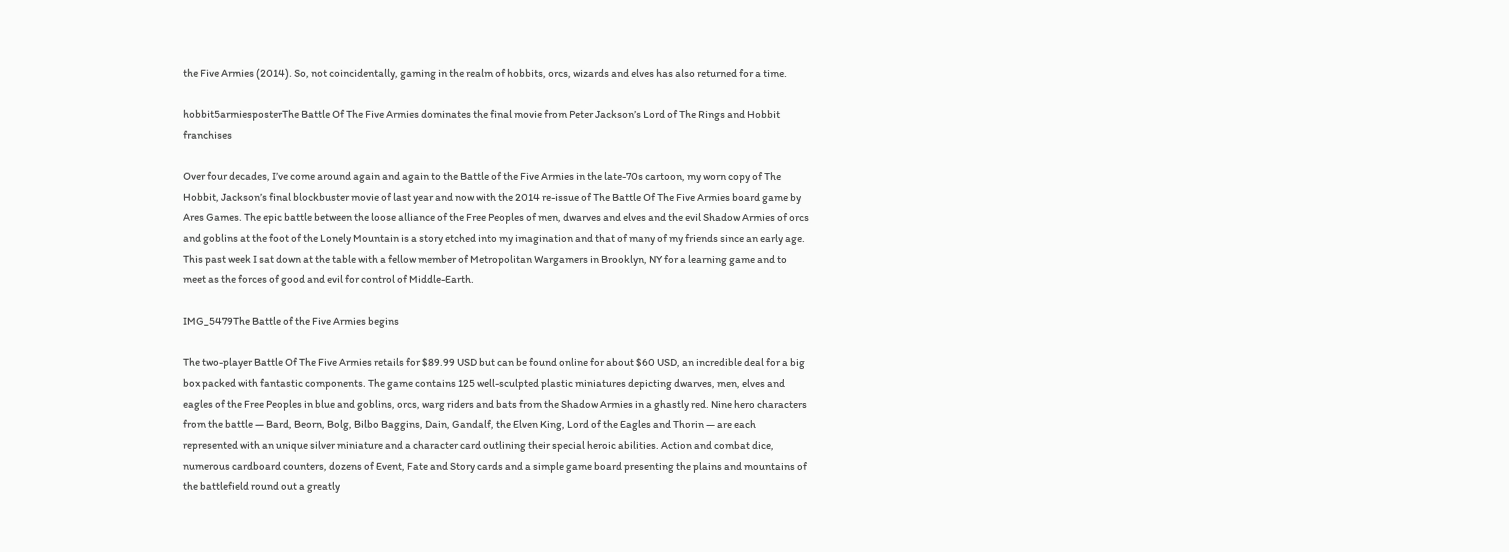the Five Armies (2014). So, not coincidentally, gaming in the realm of hobbits, orcs, wizards and elves has also returned for a time.

hobbit5armiesposterThe Battle Of The Five Armies dominates the final movie from Peter Jackson’s Lord of The Rings and Hobbit franchises

Over four decades, I’ve come around again and again to the Battle of the Five Armies in the late-70s cartoon, my worn copy of The Hobbit, Jackson’s final blockbuster movie of last year and now with the 2014 re-issue of The Battle Of The Five Armies board game by Ares Games. The epic battle between the loose alliance of the Free Peoples of men, dwarves and elves and the evil Shadow Armies of orcs and goblins at the foot of the Lonely Mountain is a story etched into my imagination and that of many of my friends since an early age. This past week I sat down at the table with a fellow member of Metropolitan Wargamers in Brooklyn, NY for a learning game and to meet as the forces of good and evil for control of Middle-Earth.

IMG_5479The Battle of the Five Armies begins

The two-player Battle Of The Five Armies retails for $89.99 USD but can be found online for about $60 USD, an incredible deal for a big box packed with fantastic components. The game contains 125 well-sculpted plastic miniatures depicting dwarves, men, elves and eagles of the Free Peoples in blue and goblins, orcs, warg riders and bats from the Shadow Armies in a ghastly red. Nine hero characters from the battle — Bard, Beorn, Bolg, Bilbo Baggins, Dain, Gandalf, the Elven King, Lord of the Eagles and Thorin — are each represented with an unique silver miniature and a character card outlining their special heroic abilities. Action and combat dice, numerous cardboard counters, dozens of Event, Fate and Story cards and a simple game board presenting the plains and mountains of the battlefield round out a greatly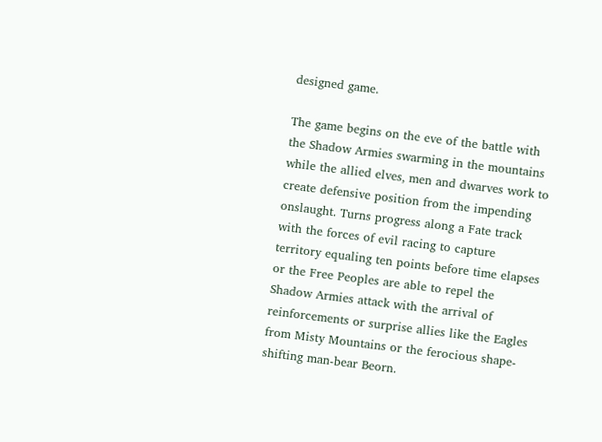designed game.

The game begins on the eve of the battle with the Shadow Armies swarming in the mountains while the allied elves, men and dwarves work to create defensive position from the impending onslaught. Turns progress along a Fate track with the forces of evil racing to capture territory equaling ten points before time elapses or the Free Peoples are able to repel the Shadow Armies attack with the arrival of reinforcements or surprise allies like the Eagles from Misty Mountains or the ferocious shape-shifting man-bear Beorn.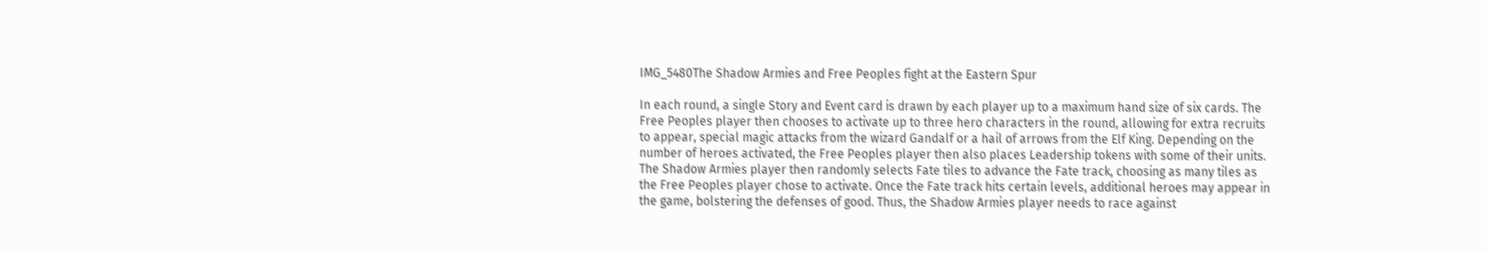IMG_5480The Shadow Armies and Free Peoples fight at the Eastern Spur

In each round, a single Story and Event card is drawn by each player up to a maximum hand size of six cards. The Free Peoples player then chooses to activate up to three hero characters in the round, allowing for extra recruits to appear, special magic attacks from the wizard Gandalf or a hail of arrows from the Elf King. Depending on the number of heroes activated, the Free Peoples player then also places Leadership tokens with some of their units. The Shadow Armies player then randomly selects Fate tiles to advance the Fate track, choosing as many tiles as the Free Peoples player chose to activate. Once the Fate track hits certain levels, additional heroes may appear in the game, bolstering the defenses of good. Thus, the Shadow Armies player needs to race against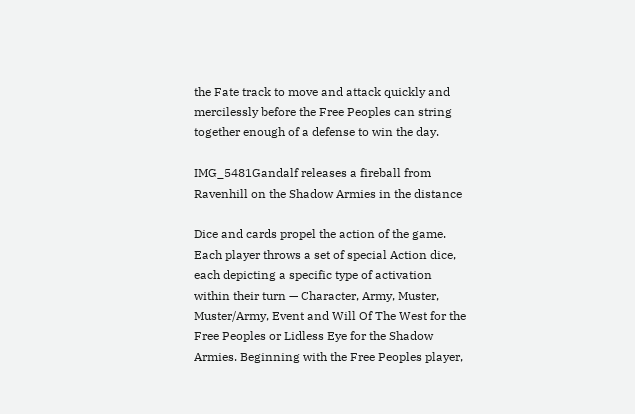the Fate track to move and attack quickly and mercilessly before the Free Peoples can string together enough of a defense to win the day.

IMG_5481Gandalf releases a fireball from Ravenhill on the Shadow Armies in the distance

Dice and cards propel the action of the game. Each player throws a set of special Action dice, each depicting a specific type of activation within their turn — Character, Army, Muster, Muster/Army, Event and Will Of The West for the Free Peoples or Lidless Eye for the Shadow Armies. Beginning with the Free Peoples player,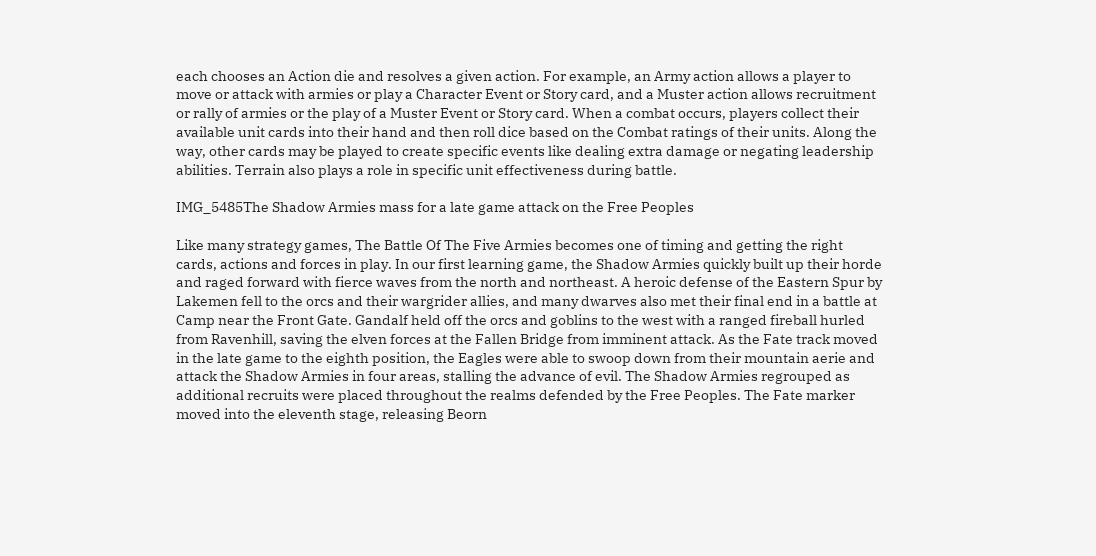each chooses an Action die and resolves a given action. For example, an Army action allows a player to move or attack with armies or play a Character Event or Story card, and a Muster action allows recruitment or rally of armies or the play of a Muster Event or Story card. When a combat occurs, players collect their available unit cards into their hand and then roll dice based on the Combat ratings of their units. Along the way, other cards may be played to create specific events like dealing extra damage or negating leadership abilities. Terrain also plays a role in specific unit effectiveness during battle.

IMG_5485The Shadow Armies mass for a late game attack on the Free Peoples

Like many strategy games, The Battle Of The Five Armies becomes one of timing and getting the right cards, actions and forces in play. In our first learning game, the Shadow Armies quickly built up their horde and raged forward with fierce waves from the north and northeast. A heroic defense of the Eastern Spur by Lakemen fell to the orcs and their wargrider allies, and many dwarves also met their final end in a battle at Camp near the Front Gate. Gandalf held off the orcs and goblins to the west with a ranged fireball hurled from Ravenhill, saving the elven forces at the Fallen Bridge from imminent attack. As the Fate track moved in the late game to the eighth position, the Eagles were able to swoop down from their mountain aerie and attack the Shadow Armies in four areas, stalling the advance of evil. The Shadow Armies regrouped as additional recruits were placed throughout the realms defended by the Free Peoples. The Fate marker moved into the eleventh stage, releasing Beorn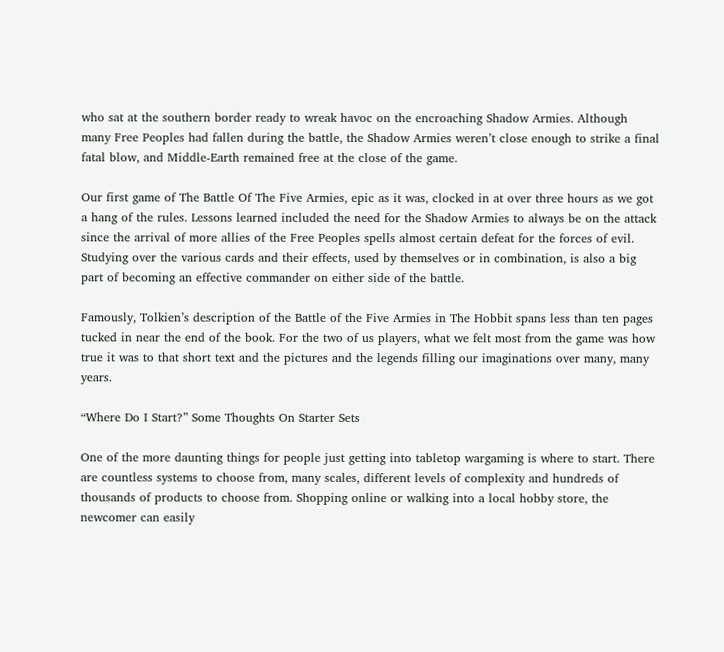who sat at the southern border ready to wreak havoc on the encroaching Shadow Armies. Although many Free Peoples had fallen during the battle, the Shadow Armies weren’t close enough to strike a final fatal blow, and Middle-Earth remained free at the close of the game.

Our first game of The Battle Of The Five Armies, epic as it was, clocked in at over three hours as we got a hang of the rules. Lessons learned included the need for the Shadow Armies to always be on the attack since the arrival of more allies of the Free Peoples spells almost certain defeat for the forces of evil. Studying over the various cards and their effects, used by themselves or in combination, is also a big part of becoming an effective commander on either side of the battle.

Famously, Tolkien’s description of the Battle of the Five Armies in The Hobbit spans less than ten pages tucked in near the end of the book. For the two of us players, what we felt most from the game was how true it was to that short text and the pictures and the legends filling our imaginations over many, many years.

“Where Do I Start?” Some Thoughts On Starter Sets

One of the more daunting things for people just getting into tabletop wargaming is where to start. There are countless systems to choose from, many scales, different levels of complexity and hundreds of thousands of products to choose from. Shopping online or walking into a local hobby store, the newcomer can easily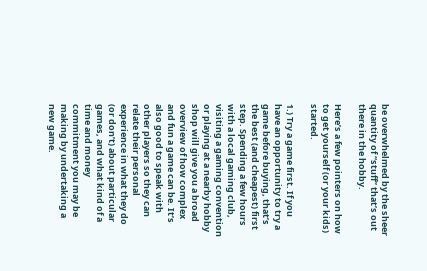be overwhelmed by the sheer quantity of “stuff” that’s out there in the hobby.

Here’s a few pointers on how to get yourself (or your kids) started.

1.) Try a game first. If you have an opportunity to try a game before buying, that’s the best (and cheapest) first step. Spending a few hours with a local gaming club, visiting a gaming convention or playing at a nearby hobby shop will give you a broad overview of how complex and fun a game can be. It’s also good to speak with other players so they can relate their personal experience in what they do (or don’t) about particular games, and what kind of a time and money commitment you may be making by undertaking a new game.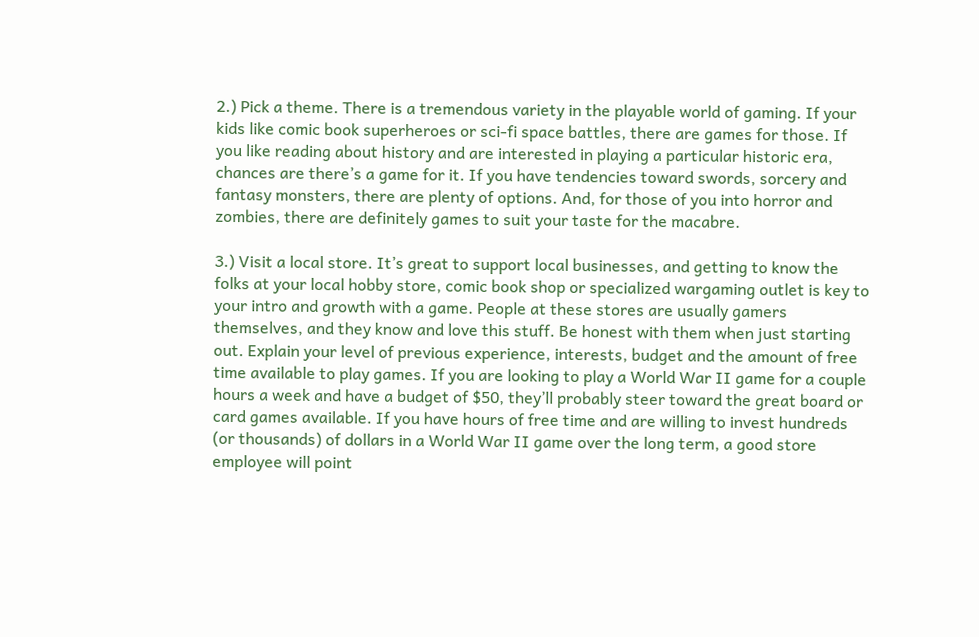2.) Pick a theme. There is a tremendous variety in the playable world of gaming. If your kids like comic book superheroes or sci-fi space battles, there are games for those. If you like reading about history and are interested in playing a particular historic era, chances are there’s a game for it. If you have tendencies toward swords, sorcery and fantasy monsters, there are plenty of options. And, for those of you into horror and zombies, there are definitely games to suit your taste for the macabre.

3.) Visit a local store. It’s great to support local businesses, and getting to know the folks at your local hobby store, comic book shop or specialized wargaming outlet is key to your intro and growth with a game. People at these stores are usually gamers themselves, and they know and love this stuff. Be honest with them when just starting out. Explain your level of previous experience, interests, budget and the amount of free time available to play games. If you are looking to play a World War II game for a couple hours a week and have a budget of $50, they’ll probably steer toward the great board or card games available. If you have hours of free time and are willing to invest hundreds (or thousands) of dollars in a World War II game over the long term, a good store employee will point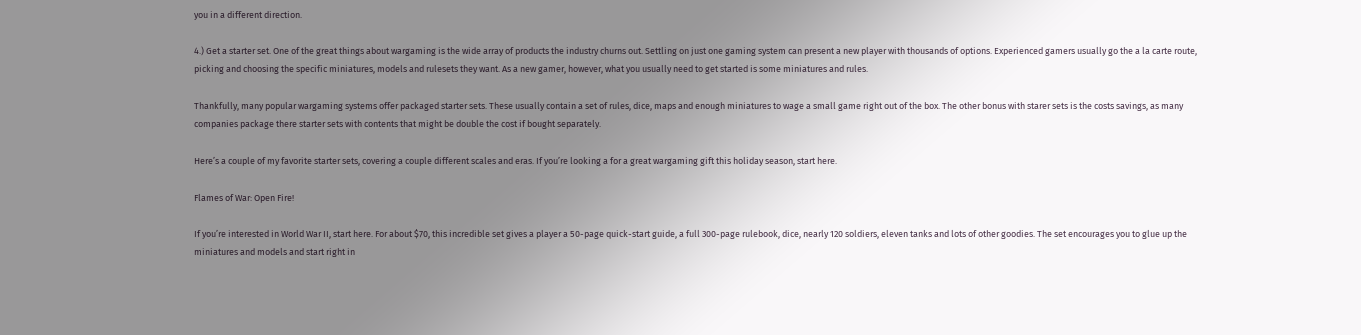you in a different direction.

4.) Get a starter set. One of the great things about wargaming is the wide array of products the industry churns out. Settling on just one gaming system can present a new player with thousands of options. Experienced gamers usually go the a la carte route, picking and choosing the specific miniatures, models and rulesets they want. As a new gamer, however, what you usually need to get started is some miniatures and rules.

Thankfully, many popular wargaming systems offer packaged starter sets. These usually contain a set of rules, dice, maps and enough miniatures to wage a small game right out of the box. The other bonus with starer sets is the costs savings, as many companies package there starter sets with contents that might be double the cost if bought separately.

Here’s a couple of my favorite starter sets, covering a couple different scales and eras. If you’re looking a for a great wargaming gift this holiday season, start here.

Flames of War: Open Fire!

If you’re interested in World War II, start here. For about $70, this incredible set gives a player a 50-page quick-start guide, a full 300-page rulebook, dice, nearly 120 soldiers, eleven tanks and lots of other goodies. The set encourages you to glue up the miniatures and models and start right in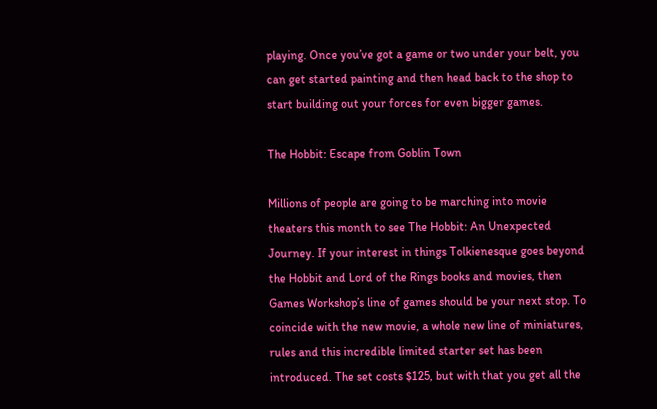playing. Once you’ve got a game or two under your belt, you can get started painting and then head back to the shop to start building out your forces for even bigger games.

The Hobbit: Escape from Goblin Town

Millions of people are going to be marching into movie theaters this month to see The Hobbit: An Unexpected Journey. If your interest in things Tolkienesque goes beyond the Hobbit and Lord of the Rings books and movies, then Games Workshop’s line of games should be your next stop. To coincide with the new movie, a whole new line of miniatures, rules and this incredible limited starter set has been introduced. The set costs $125, but with that you get all the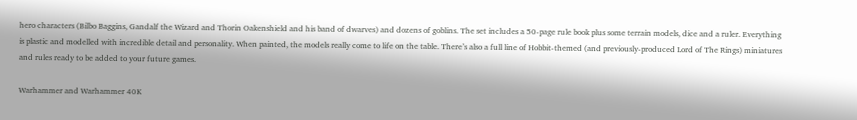hero characters (Bilbo Baggins, Gandalf the Wizard and Thorin Oakenshield and his band of dwarves) and dozens of goblins. The set includes a 50-page rule book plus some terrain models, dice and a ruler. Everything is plastic and modelled with incredible detail and personality. When painted, the models really come to life on the table. There’s also a full line of Hobbit-themed (and previously-produced Lord of The Rings) miniatures and rules ready to be added to your future games.

Warhammer and Warhammer 40K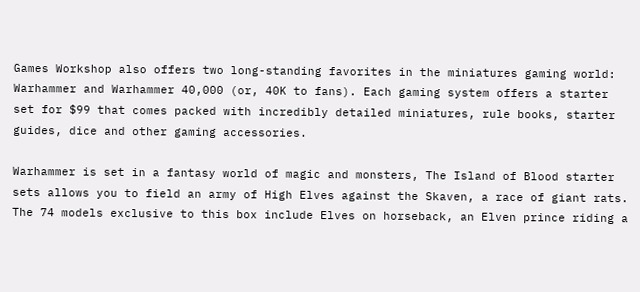Games Workshop also offers two long-standing favorites in the miniatures gaming world: Warhammer and Warhammer 40,000 (or, 40K to fans). Each gaming system offers a starter set for $99 that comes packed with incredibly detailed miniatures, rule books, starter guides, dice and other gaming accessories.

Warhammer is set in a fantasy world of magic and monsters, The Island of Blood starter sets allows you to field an army of High Elves against the Skaven, a race of giant rats. The 74 models exclusive to this box include Elves on horseback, an Elven prince riding a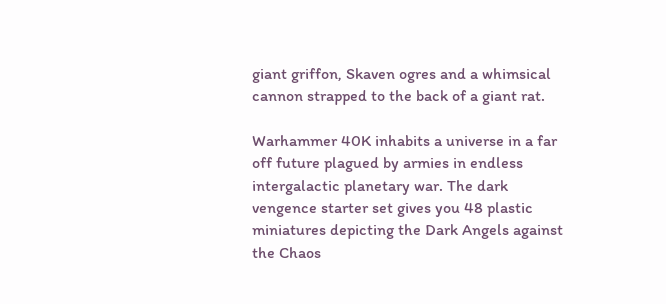giant griffon, Skaven ogres and a whimsical cannon strapped to the back of a giant rat.

Warhammer 40K inhabits a universe in a far off future plagued by armies in endless intergalactic planetary war. The dark vengence starter set gives you 48 plastic miniatures depicting the Dark Angels against the Chaos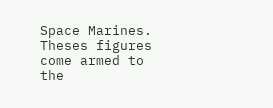Space Marines. Theses figures come armed to the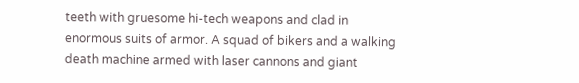teeth with gruesome hi-tech weapons and clad in enormous suits of armor. A squad of bikers and a walking death machine armed with laser cannons and giant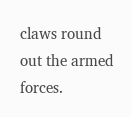claws round out the armed forces.